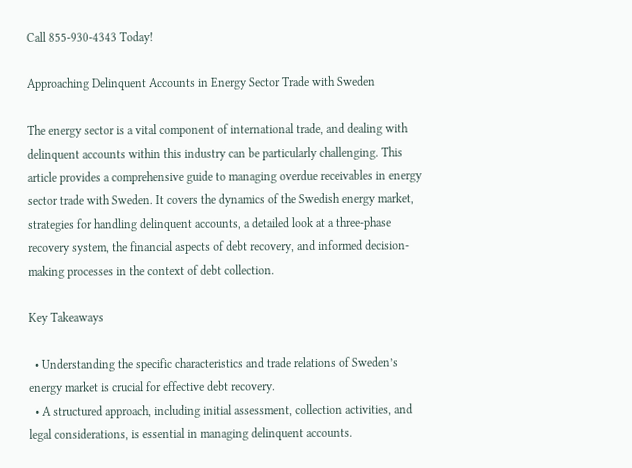Call 855-930-4343 Today!

Approaching Delinquent Accounts in Energy Sector Trade with Sweden

The energy sector is a vital component of international trade, and dealing with delinquent accounts within this industry can be particularly challenging. This article provides a comprehensive guide to managing overdue receivables in energy sector trade with Sweden. It covers the dynamics of the Swedish energy market, strategies for handling delinquent accounts, a detailed look at a three-phase recovery system, the financial aspects of debt recovery, and informed decision-making processes in the context of debt collection.

Key Takeaways

  • Understanding the specific characteristics and trade relations of Sweden’s energy market is crucial for effective debt recovery.
  • A structured approach, including initial assessment, collection activities, and legal considerations, is essential in managing delinquent accounts.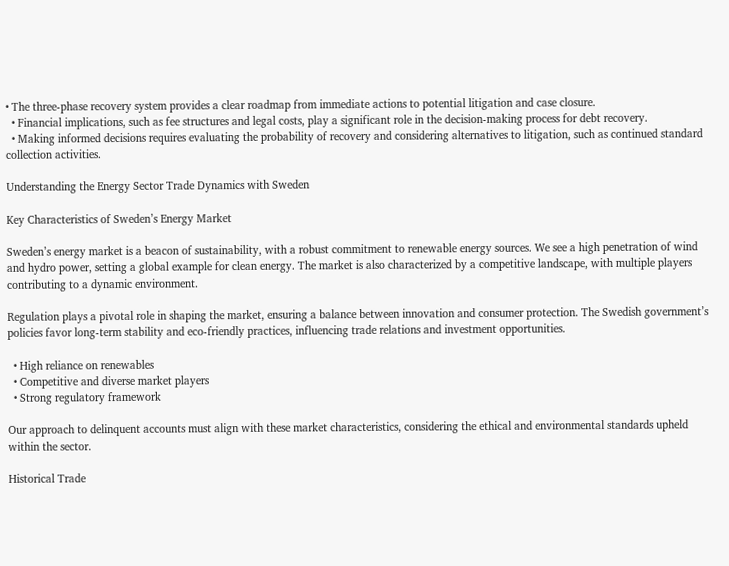• The three-phase recovery system provides a clear roadmap from immediate actions to potential litigation and case closure.
  • Financial implications, such as fee structures and legal costs, play a significant role in the decision-making process for debt recovery.
  • Making informed decisions requires evaluating the probability of recovery and considering alternatives to litigation, such as continued standard collection activities.

Understanding the Energy Sector Trade Dynamics with Sweden

Key Characteristics of Sweden’s Energy Market

Sweden’s energy market is a beacon of sustainability, with a robust commitment to renewable energy sources. We see a high penetration of wind and hydro power, setting a global example for clean energy. The market is also characterized by a competitive landscape, with multiple players contributing to a dynamic environment.

Regulation plays a pivotal role in shaping the market, ensuring a balance between innovation and consumer protection. The Swedish government’s policies favor long-term stability and eco-friendly practices, influencing trade relations and investment opportunities.

  • High reliance on renewables
  • Competitive and diverse market players
  • Strong regulatory framework

Our approach to delinquent accounts must align with these market characteristics, considering the ethical and environmental standards upheld within the sector.

Historical Trade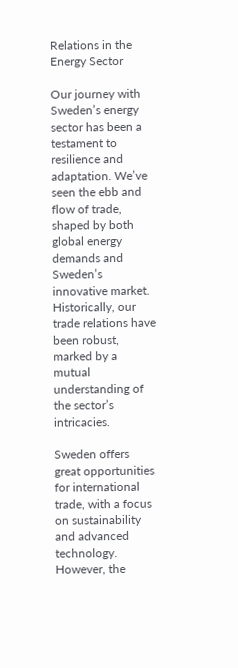Relations in the Energy Sector

Our journey with Sweden’s energy sector has been a testament to resilience and adaptation. We’ve seen the ebb and flow of trade, shaped by both global energy demands and Sweden’s innovative market. Historically, our trade relations have been robust, marked by a mutual understanding of the sector’s intricacies.

Sweden offers great opportunities for international trade, with a focus on sustainability and advanced technology. However, the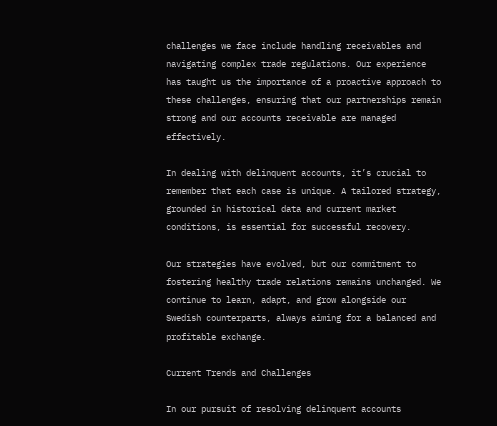challenges we face include handling receivables and navigating complex trade regulations. Our experience has taught us the importance of a proactive approach to these challenges, ensuring that our partnerships remain strong and our accounts receivable are managed effectively.

In dealing with delinquent accounts, it’s crucial to remember that each case is unique. A tailored strategy, grounded in historical data and current market conditions, is essential for successful recovery.

Our strategies have evolved, but our commitment to fostering healthy trade relations remains unchanged. We continue to learn, adapt, and grow alongside our Swedish counterparts, always aiming for a balanced and profitable exchange.

Current Trends and Challenges

In our pursuit of resolving delinquent accounts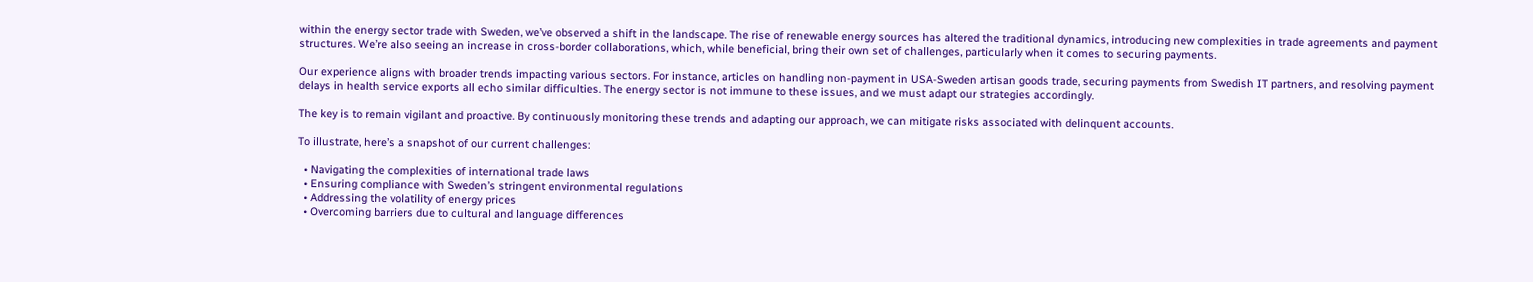within the energy sector trade with Sweden, we’ve observed a shift in the landscape. The rise of renewable energy sources has altered the traditional dynamics, introducing new complexities in trade agreements and payment structures. We’re also seeing an increase in cross-border collaborations, which, while beneficial, bring their own set of challenges, particularly when it comes to securing payments.

Our experience aligns with broader trends impacting various sectors. For instance, articles on handling non-payment in USA-Sweden artisan goods trade, securing payments from Swedish IT partners, and resolving payment delays in health service exports all echo similar difficulties. The energy sector is not immune to these issues, and we must adapt our strategies accordingly.

The key is to remain vigilant and proactive. By continuously monitoring these trends and adapting our approach, we can mitigate risks associated with delinquent accounts.

To illustrate, here’s a snapshot of our current challenges:

  • Navigating the complexities of international trade laws
  • Ensuring compliance with Sweden’s stringent environmental regulations
  • Addressing the volatility of energy prices
  • Overcoming barriers due to cultural and language differences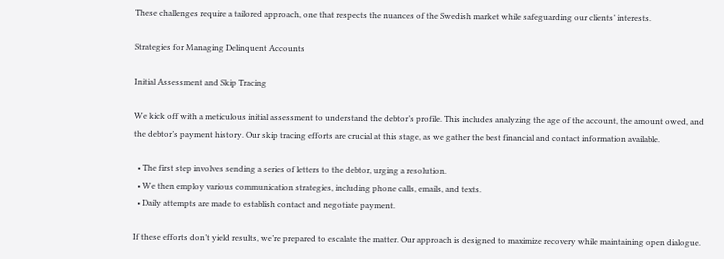These challenges require a tailored approach, one that respects the nuances of the Swedish market while safeguarding our clients’ interests.

Strategies for Managing Delinquent Accounts

Initial Assessment and Skip Tracing

We kick off with a meticulous initial assessment to understand the debtor’s profile. This includes analyzing the age of the account, the amount owed, and the debtor’s payment history. Our skip tracing efforts are crucial at this stage, as we gather the best financial and contact information available.

  • The first step involves sending a series of letters to the debtor, urging a resolution.
  • We then employ various communication strategies, including phone calls, emails, and texts.
  • Daily attempts are made to establish contact and negotiate payment.

If these efforts don’t yield results, we’re prepared to escalate the matter. Our approach is designed to maximize recovery while maintaining open dialogue.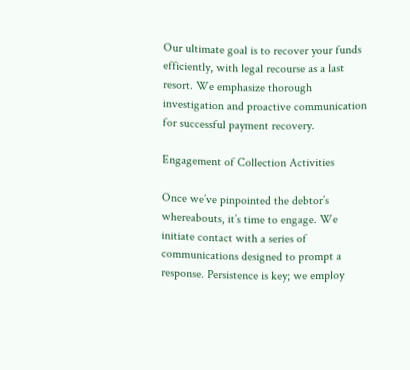Our ultimate goal is to recover your funds efficiently, with legal recourse as a last resort. We emphasize thorough investigation and proactive communication for successful payment recovery.

Engagement of Collection Activities

Once we’ve pinpointed the debtor’s whereabouts, it’s time to engage. We initiate contact with a series of communications designed to prompt a response. Persistence is key; we employ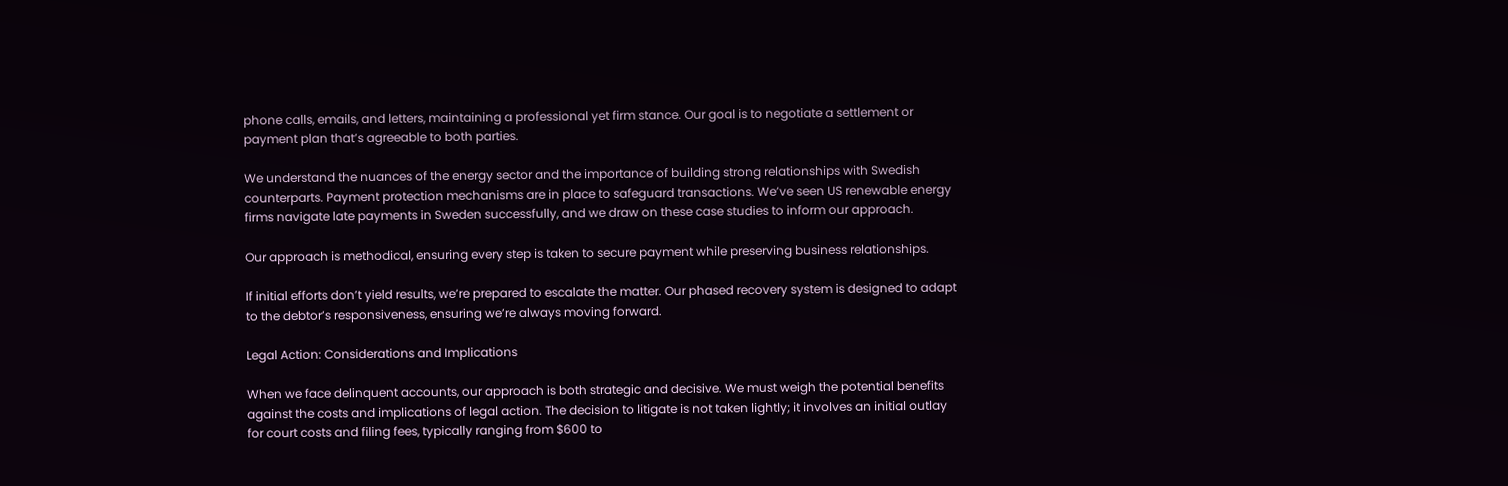phone calls, emails, and letters, maintaining a professional yet firm stance. Our goal is to negotiate a settlement or payment plan that’s agreeable to both parties.

We understand the nuances of the energy sector and the importance of building strong relationships with Swedish counterparts. Payment protection mechanisms are in place to safeguard transactions. We’ve seen US renewable energy firms navigate late payments in Sweden successfully, and we draw on these case studies to inform our approach.

Our approach is methodical, ensuring every step is taken to secure payment while preserving business relationships.

If initial efforts don’t yield results, we’re prepared to escalate the matter. Our phased recovery system is designed to adapt to the debtor’s responsiveness, ensuring we’re always moving forward.

Legal Action: Considerations and Implications

When we face delinquent accounts, our approach is both strategic and decisive. We must weigh the potential benefits against the costs and implications of legal action. The decision to litigate is not taken lightly; it involves an initial outlay for court costs and filing fees, typically ranging from $600 to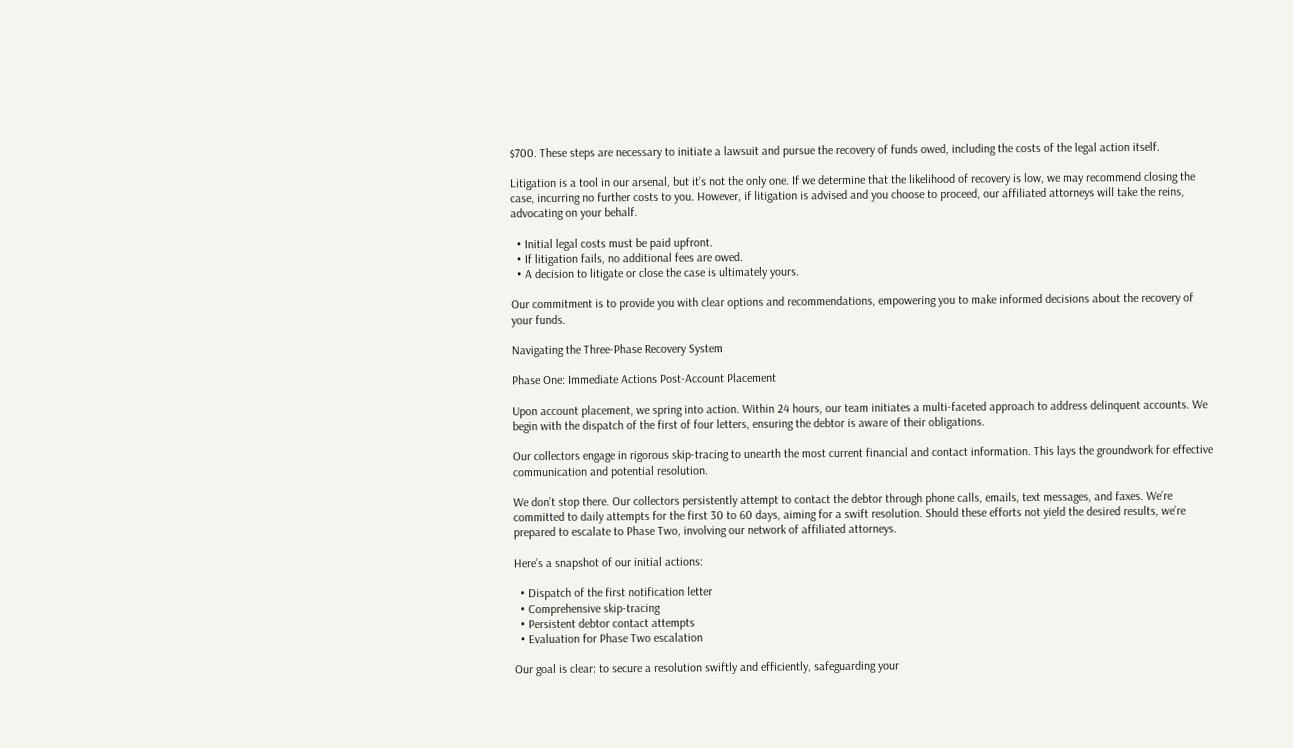$700. These steps are necessary to initiate a lawsuit and pursue the recovery of funds owed, including the costs of the legal action itself.

Litigation is a tool in our arsenal, but it’s not the only one. If we determine that the likelihood of recovery is low, we may recommend closing the case, incurring no further costs to you. However, if litigation is advised and you choose to proceed, our affiliated attorneys will take the reins, advocating on your behalf.

  • Initial legal costs must be paid upfront.
  • If litigation fails, no additional fees are owed.
  • A decision to litigate or close the case is ultimately yours.

Our commitment is to provide you with clear options and recommendations, empowering you to make informed decisions about the recovery of your funds.

Navigating the Three-Phase Recovery System

Phase One: Immediate Actions Post-Account Placement

Upon account placement, we spring into action. Within 24 hours, our team initiates a multi-faceted approach to address delinquent accounts. We begin with the dispatch of the first of four letters, ensuring the debtor is aware of their obligations.

Our collectors engage in rigorous skip-tracing to unearth the most current financial and contact information. This lays the groundwork for effective communication and potential resolution.

We don’t stop there. Our collectors persistently attempt to contact the debtor through phone calls, emails, text messages, and faxes. We’re committed to daily attempts for the first 30 to 60 days, aiming for a swift resolution. Should these efforts not yield the desired results, we’re prepared to escalate to Phase Two, involving our network of affiliated attorneys.

Here’s a snapshot of our initial actions:

  • Dispatch of the first notification letter
  • Comprehensive skip-tracing
  • Persistent debtor contact attempts
  • Evaluation for Phase Two escalation

Our goal is clear: to secure a resolution swiftly and efficiently, safeguarding your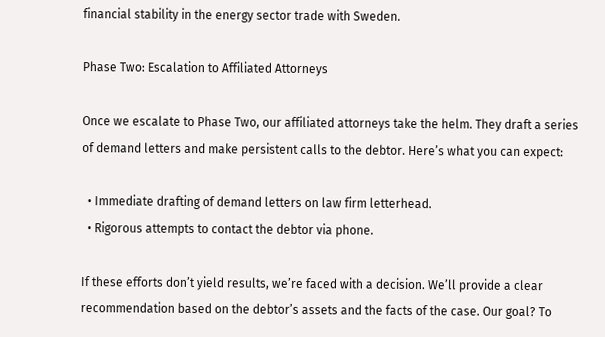financial stability in the energy sector trade with Sweden.

Phase Two: Escalation to Affiliated Attorneys

Once we escalate to Phase Two, our affiliated attorneys take the helm. They draft a series of demand letters and make persistent calls to the debtor. Here’s what you can expect:

  • Immediate drafting of demand letters on law firm letterhead.
  • Rigorous attempts to contact the debtor via phone.

If these efforts don’t yield results, we’re faced with a decision. We’ll provide a clear recommendation based on the debtor’s assets and the facts of the case. Our goal? To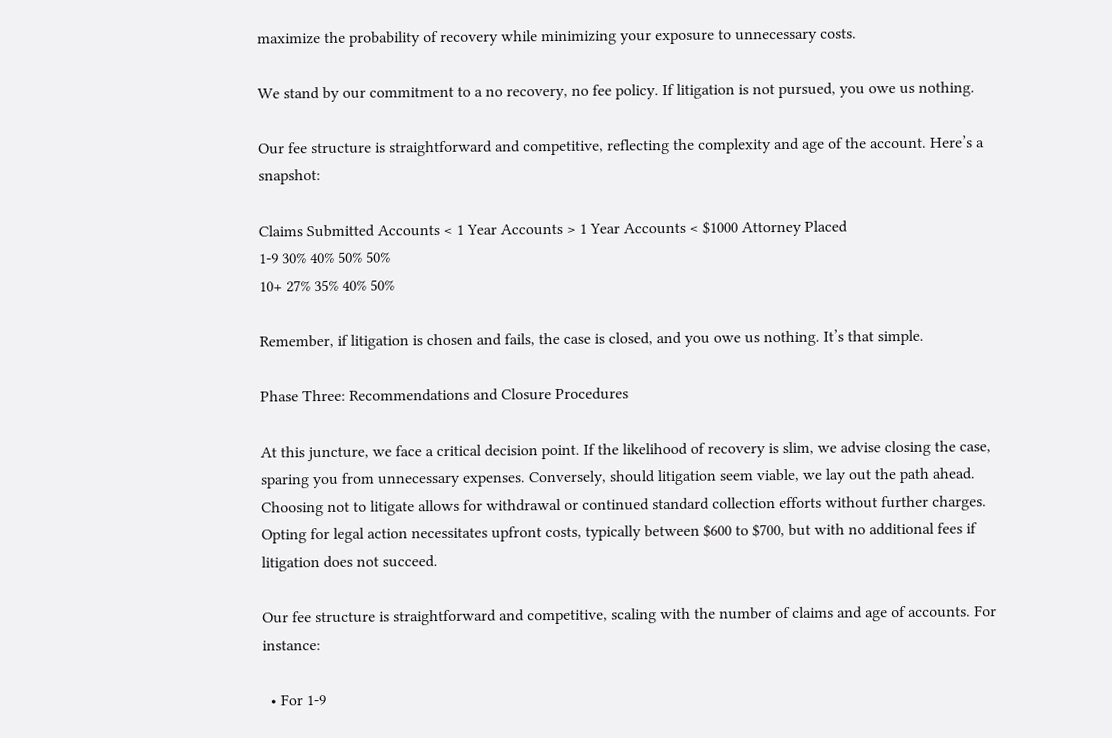maximize the probability of recovery while minimizing your exposure to unnecessary costs.

We stand by our commitment to a no recovery, no fee policy. If litigation is not pursued, you owe us nothing.

Our fee structure is straightforward and competitive, reflecting the complexity and age of the account. Here’s a snapshot:

Claims Submitted Accounts < 1 Year Accounts > 1 Year Accounts < $1000 Attorney Placed
1-9 30% 40% 50% 50%
10+ 27% 35% 40% 50%

Remember, if litigation is chosen and fails, the case is closed, and you owe us nothing. It’s that simple.

Phase Three: Recommendations and Closure Procedures

At this juncture, we face a critical decision point. If the likelihood of recovery is slim, we advise closing the case, sparing you from unnecessary expenses. Conversely, should litigation seem viable, we lay out the path ahead. Choosing not to litigate allows for withdrawal or continued standard collection efforts without further charges. Opting for legal action necessitates upfront costs, typically between $600 to $700, but with no additional fees if litigation does not succeed.

Our fee structure is straightforward and competitive, scaling with the number of claims and age of accounts. For instance:

  • For 1-9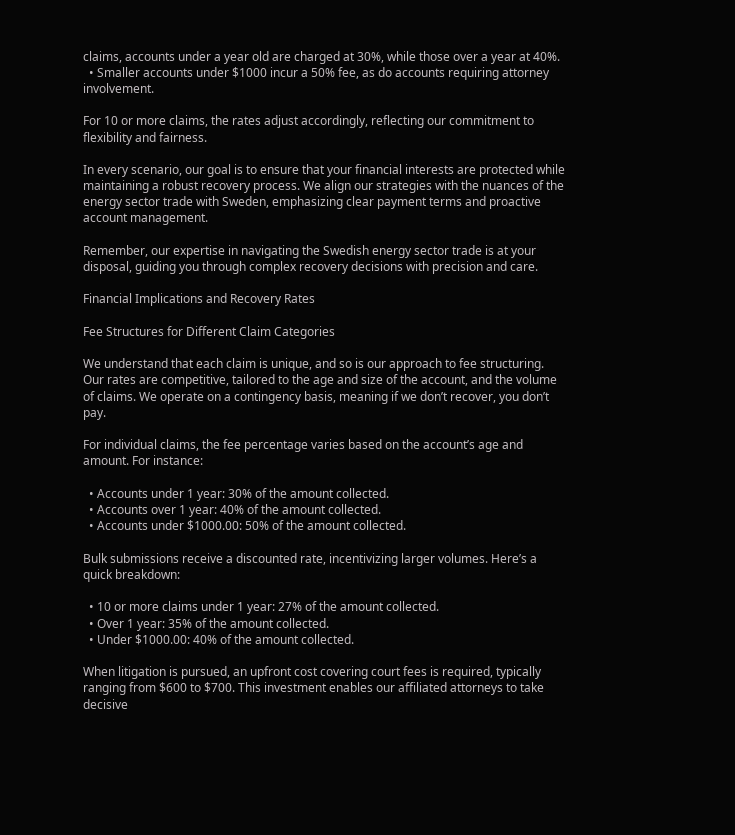claims, accounts under a year old are charged at 30%, while those over a year at 40%.
  • Smaller accounts under $1000 incur a 50% fee, as do accounts requiring attorney involvement.

For 10 or more claims, the rates adjust accordingly, reflecting our commitment to flexibility and fairness.

In every scenario, our goal is to ensure that your financial interests are protected while maintaining a robust recovery process. We align our strategies with the nuances of the energy sector trade with Sweden, emphasizing clear payment terms and proactive account management.

Remember, our expertise in navigating the Swedish energy sector trade is at your disposal, guiding you through complex recovery decisions with precision and care.

Financial Implications and Recovery Rates

Fee Structures for Different Claim Categories

We understand that each claim is unique, and so is our approach to fee structuring. Our rates are competitive, tailored to the age and size of the account, and the volume of claims. We operate on a contingency basis, meaning if we don’t recover, you don’t pay.

For individual claims, the fee percentage varies based on the account’s age and amount. For instance:

  • Accounts under 1 year: 30% of the amount collected.
  • Accounts over 1 year: 40% of the amount collected.
  • Accounts under $1000.00: 50% of the amount collected.

Bulk submissions receive a discounted rate, incentivizing larger volumes. Here’s a quick breakdown:

  • 10 or more claims under 1 year: 27% of the amount collected.
  • Over 1 year: 35% of the amount collected.
  • Under $1000.00: 40% of the amount collected.

When litigation is pursued, an upfront cost covering court fees is required, typically ranging from $600 to $700. This investment enables our affiliated attorneys to take decisive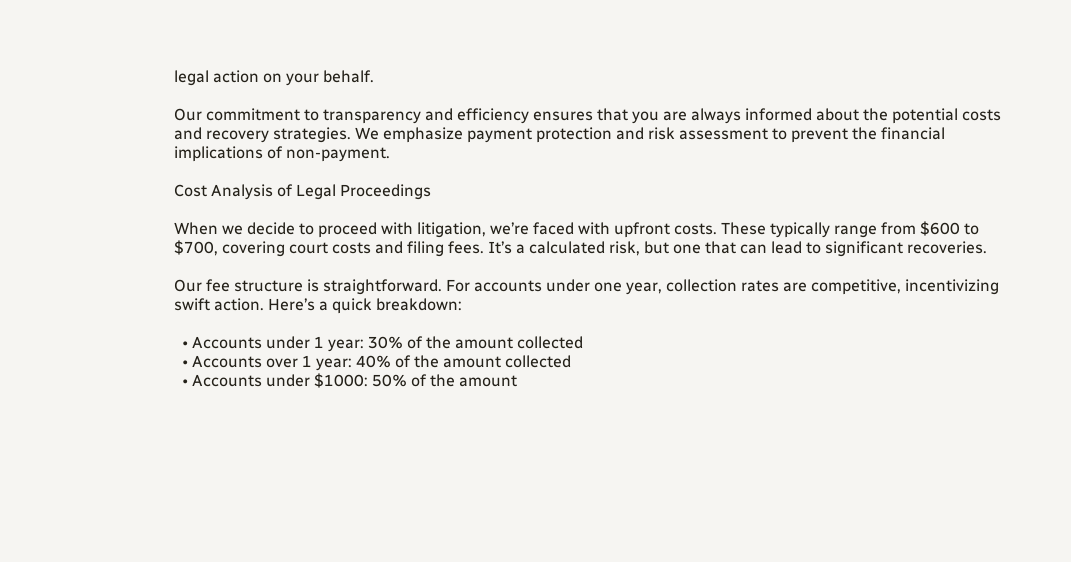legal action on your behalf.

Our commitment to transparency and efficiency ensures that you are always informed about the potential costs and recovery strategies. We emphasize payment protection and risk assessment to prevent the financial implications of non-payment.

Cost Analysis of Legal Proceedings

When we decide to proceed with litigation, we’re faced with upfront costs. These typically range from $600 to $700, covering court costs and filing fees. It’s a calculated risk, but one that can lead to significant recoveries.

Our fee structure is straightforward. For accounts under one year, collection rates are competitive, incentivizing swift action. Here’s a quick breakdown:

  • Accounts under 1 year: 30% of the amount collected
  • Accounts over 1 year: 40% of the amount collected
  • Accounts under $1000: 50% of the amount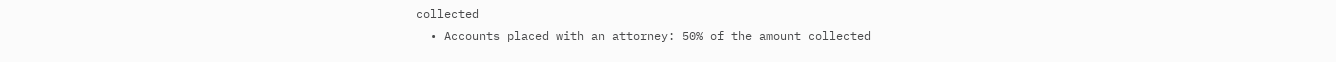collected
  • Accounts placed with an attorney: 50% of the amount collected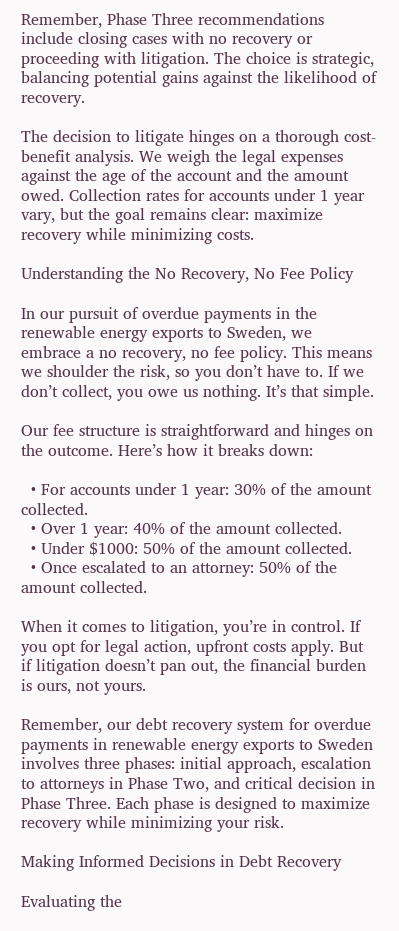Remember, Phase Three recommendations include closing cases with no recovery or proceeding with litigation. The choice is strategic, balancing potential gains against the likelihood of recovery.

The decision to litigate hinges on a thorough cost-benefit analysis. We weigh the legal expenses against the age of the account and the amount owed. Collection rates for accounts under 1 year vary, but the goal remains clear: maximize recovery while minimizing costs.

Understanding the No Recovery, No Fee Policy

In our pursuit of overdue payments in the renewable energy exports to Sweden, we embrace a no recovery, no fee policy. This means we shoulder the risk, so you don’t have to. If we don’t collect, you owe us nothing. It’s that simple.

Our fee structure is straightforward and hinges on the outcome. Here’s how it breaks down:

  • For accounts under 1 year: 30% of the amount collected.
  • Over 1 year: 40% of the amount collected.
  • Under $1000: 50% of the amount collected.
  • Once escalated to an attorney: 50% of the amount collected.

When it comes to litigation, you’re in control. If you opt for legal action, upfront costs apply. But if litigation doesn’t pan out, the financial burden is ours, not yours.

Remember, our debt recovery system for overdue payments in renewable energy exports to Sweden involves three phases: initial approach, escalation to attorneys in Phase Two, and critical decision in Phase Three. Each phase is designed to maximize recovery while minimizing your risk.

Making Informed Decisions in Debt Recovery

Evaluating the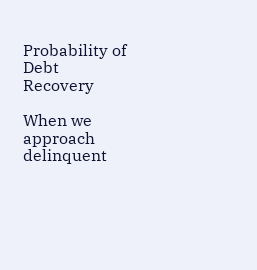Probability of Debt Recovery

When we approach delinquent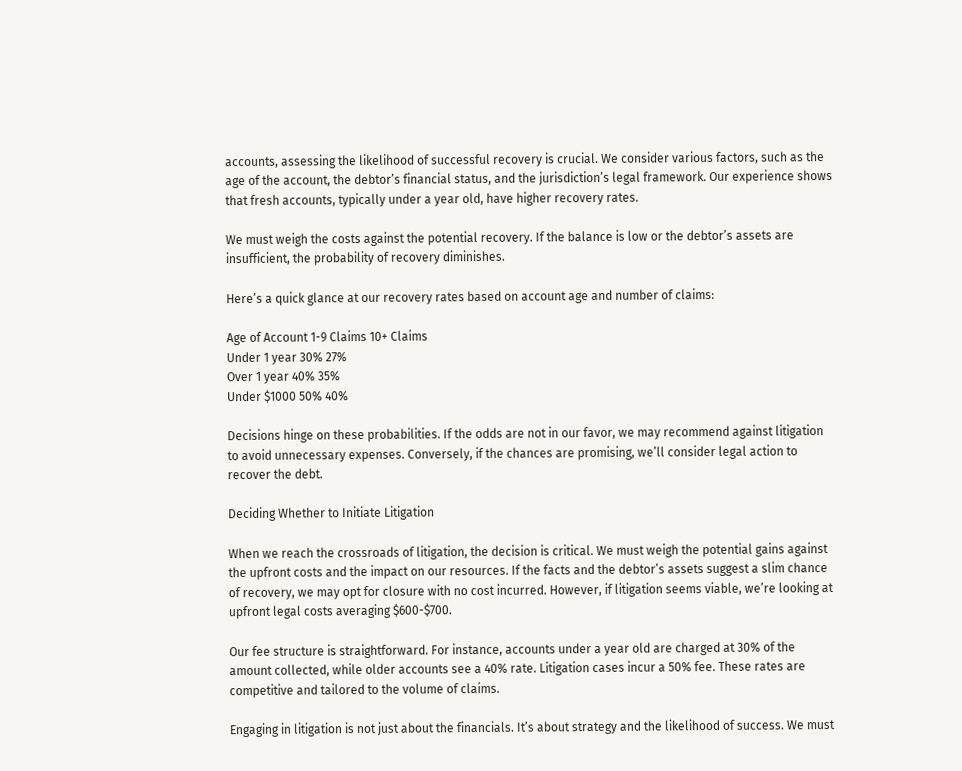accounts, assessing the likelihood of successful recovery is crucial. We consider various factors, such as the age of the account, the debtor’s financial status, and the jurisdiction’s legal framework. Our experience shows that fresh accounts, typically under a year old, have higher recovery rates.

We must weigh the costs against the potential recovery. If the balance is low or the debtor’s assets are insufficient, the probability of recovery diminishes.

Here’s a quick glance at our recovery rates based on account age and number of claims:

Age of Account 1-9 Claims 10+ Claims
Under 1 year 30% 27%
Over 1 year 40% 35%
Under $1000 50% 40%

Decisions hinge on these probabilities. If the odds are not in our favor, we may recommend against litigation to avoid unnecessary expenses. Conversely, if the chances are promising, we’ll consider legal action to recover the debt.

Deciding Whether to Initiate Litigation

When we reach the crossroads of litigation, the decision is critical. We must weigh the potential gains against the upfront costs and the impact on our resources. If the facts and the debtor’s assets suggest a slim chance of recovery, we may opt for closure with no cost incurred. However, if litigation seems viable, we’re looking at upfront legal costs averaging $600-$700.

Our fee structure is straightforward. For instance, accounts under a year old are charged at 30% of the amount collected, while older accounts see a 40% rate. Litigation cases incur a 50% fee. These rates are competitive and tailored to the volume of claims.

Engaging in litigation is not just about the financials. It’s about strategy and the likelihood of success. We must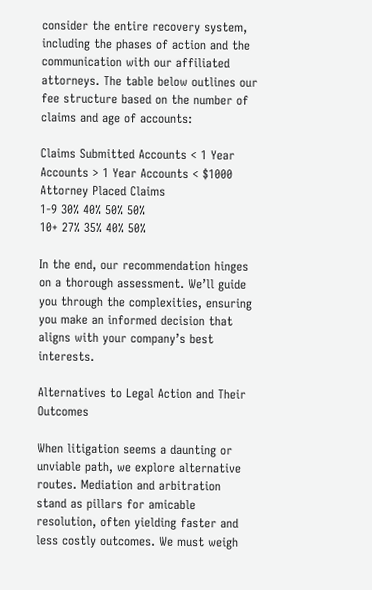consider the entire recovery system, including the phases of action and the communication with our affiliated attorneys. The table below outlines our fee structure based on the number of claims and age of accounts:

Claims Submitted Accounts < 1 Year Accounts > 1 Year Accounts < $1000 Attorney Placed Claims
1-9 30% 40% 50% 50%
10+ 27% 35% 40% 50%

In the end, our recommendation hinges on a thorough assessment. We’ll guide you through the complexities, ensuring you make an informed decision that aligns with your company’s best interests.

Alternatives to Legal Action and Their Outcomes

When litigation seems a daunting or unviable path, we explore alternative routes. Mediation and arbitration stand as pillars for amicable resolution, often yielding faster and less costly outcomes. We must weigh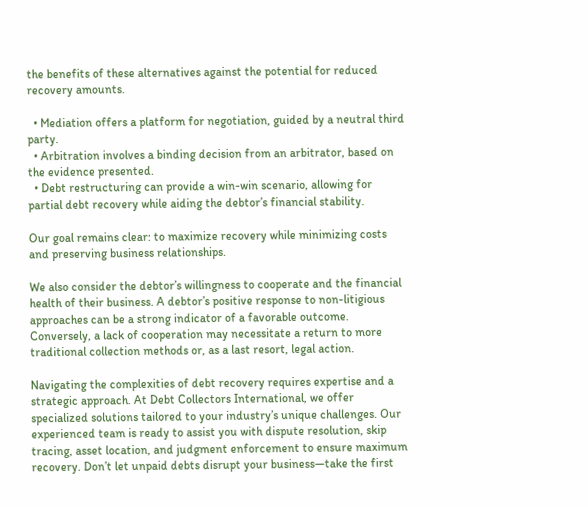the benefits of these alternatives against the potential for reduced recovery amounts.

  • Mediation offers a platform for negotiation, guided by a neutral third party.
  • Arbitration involves a binding decision from an arbitrator, based on the evidence presented.
  • Debt restructuring can provide a win-win scenario, allowing for partial debt recovery while aiding the debtor’s financial stability.

Our goal remains clear: to maximize recovery while minimizing costs and preserving business relationships.

We also consider the debtor’s willingness to cooperate and the financial health of their business. A debtor’s positive response to non-litigious approaches can be a strong indicator of a favorable outcome. Conversely, a lack of cooperation may necessitate a return to more traditional collection methods or, as a last resort, legal action.

Navigating the complexities of debt recovery requires expertise and a strategic approach. At Debt Collectors International, we offer specialized solutions tailored to your industry’s unique challenges. Our experienced team is ready to assist you with dispute resolution, skip tracing, asset location, and judgment enforcement to ensure maximum recovery. Don’t let unpaid debts disrupt your business—take the first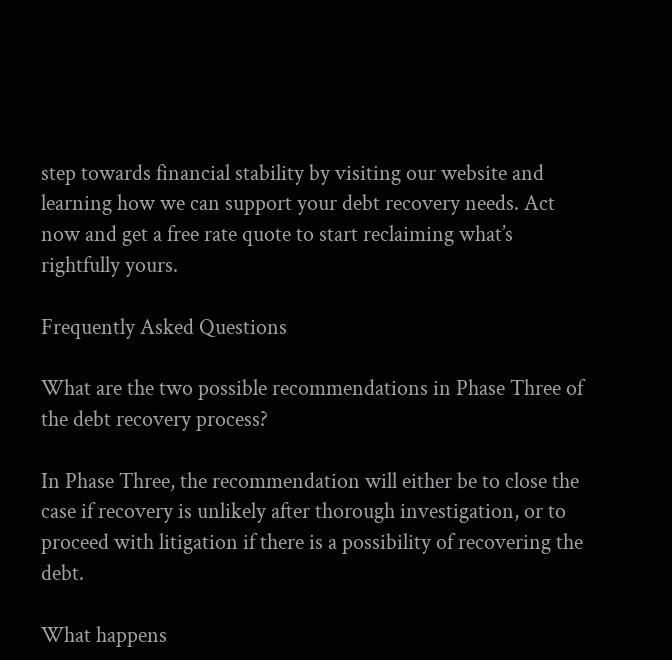step towards financial stability by visiting our website and learning how we can support your debt recovery needs. Act now and get a free rate quote to start reclaiming what’s rightfully yours.

Frequently Asked Questions

What are the two possible recommendations in Phase Three of the debt recovery process?

In Phase Three, the recommendation will either be to close the case if recovery is unlikely after thorough investigation, or to proceed with litigation if there is a possibility of recovering the debt.

What happens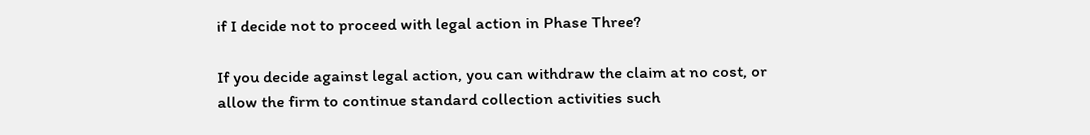if I decide not to proceed with legal action in Phase Three?

If you decide against legal action, you can withdraw the claim at no cost, or allow the firm to continue standard collection activities such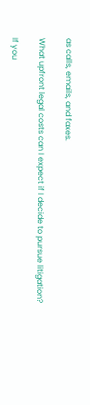as calls, emails, and faxes.

What upfront legal costs can I expect if I decide to pursue litigation?

If you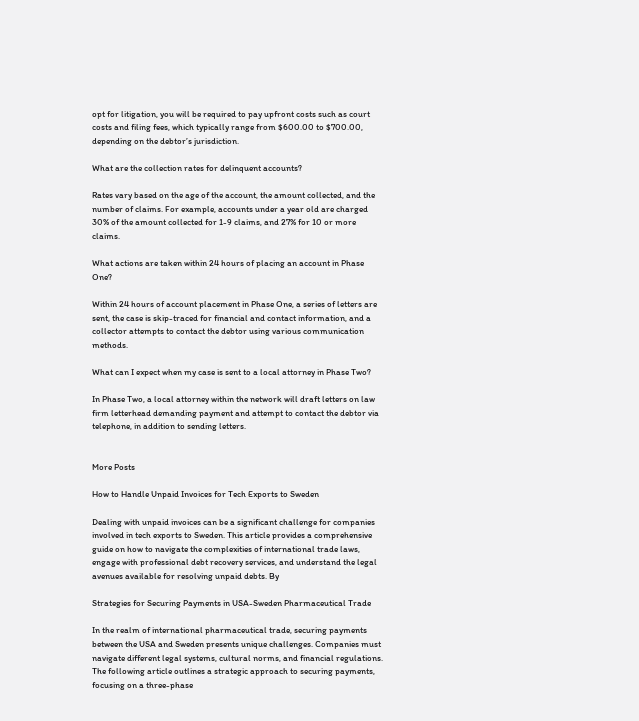opt for litigation, you will be required to pay upfront costs such as court costs and filing fees, which typically range from $600.00 to $700.00, depending on the debtor’s jurisdiction.

What are the collection rates for delinquent accounts?

Rates vary based on the age of the account, the amount collected, and the number of claims. For example, accounts under a year old are charged 30% of the amount collected for 1-9 claims, and 27% for 10 or more claims.

What actions are taken within 24 hours of placing an account in Phase One?

Within 24 hours of account placement in Phase One, a series of letters are sent, the case is skip-traced for financial and contact information, and a collector attempts to contact the debtor using various communication methods.

What can I expect when my case is sent to a local attorney in Phase Two?

In Phase Two, a local attorney within the network will draft letters on law firm letterhead demanding payment and attempt to contact the debtor via telephone, in addition to sending letters.


More Posts

How to Handle Unpaid Invoices for Tech Exports to Sweden

Dealing with unpaid invoices can be a significant challenge for companies involved in tech exports to Sweden. This article provides a comprehensive guide on how to navigate the complexities of international trade laws, engage with professional debt recovery services, and understand the legal avenues available for resolving unpaid debts. By

Strategies for Securing Payments in USA-Sweden Pharmaceutical Trade

In the realm of international pharmaceutical trade, securing payments between the USA and Sweden presents unique challenges. Companies must navigate different legal systems, cultural norms, and financial regulations. The following article outlines a strategic approach to securing payments, focusing on a three-phase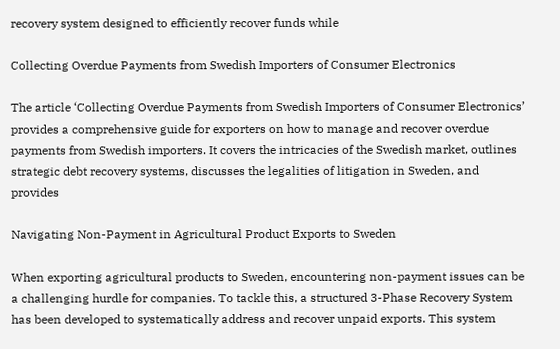recovery system designed to efficiently recover funds while

Collecting Overdue Payments from Swedish Importers of Consumer Electronics

The article ‘Collecting Overdue Payments from Swedish Importers of Consumer Electronics’ provides a comprehensive guide for exporters on how to manage and recover overdue payments from Swedish importers. It covers the intricacies of the Swedish market, outlines strategic debt recovery systems, discusses the legalities of litigation in Sweden, and provides

Navigating Non-Payment in Agricultural Product Exports to Sweden

When exporting agricultural products to Sweden, encountering non-payment issues can be a challenging hurdle for companies. To tackle this, a structured 3-Phase Recovery System has been developed to systematically address and recover unpaid exports. This system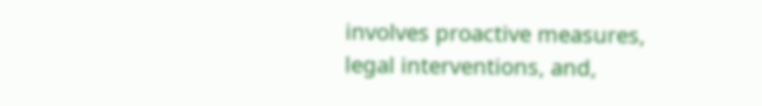involves proactive measures, legal interventions, and,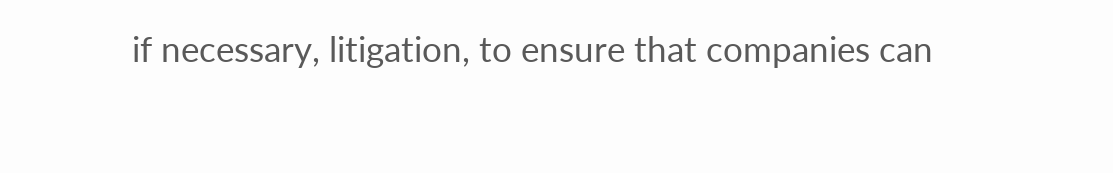if necessary, litigation, to ensure that companies can